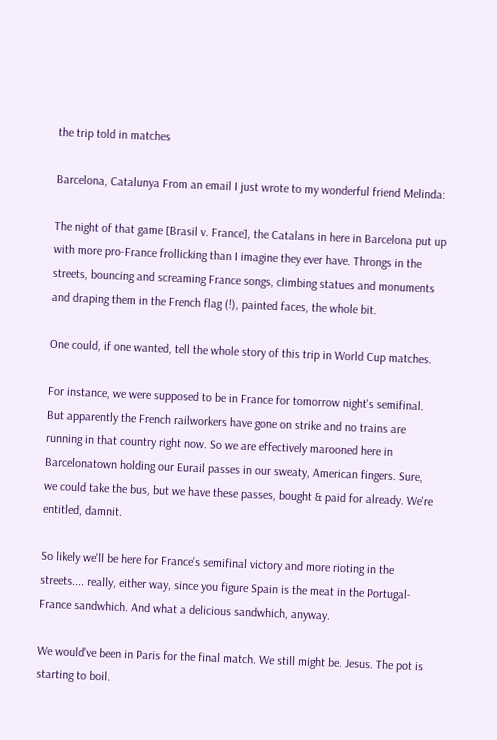the trip told in matches

Barcelona, Catalunya From an email I just wrote to my wonderful friend Melinda:

The night of that game [Brasil v. France], the Catalans in here in Barcelona put up with more pro-France frollicking than I imagine they ever have. Throngs in the streets, bouncing and screaming France songs, climbing statues and monuments and draping them in the French flag (!), painted faces, the whole bit.

One could, if one wanted, tell the whole story of this trip in World Cup matches.

For instance, we were supposed to be in France for tomorrow night's semifinal. But apparently the French railworkers have gone on strike and no trains are running in that country right now. So we are effectively marooned here in Barcelonatown holding our Eurail passes in our sweaty, American fingers. Sure, we could take the bus, but we have these passes, bought & paid for already. We're entitled, damnit.

So likely we'll be here for France's semifinal victory and more rioting in the streets.... really, either way, since you figure Spain is the meat in the Portugal-France sandwhich. And what a delicious sandwhich, anyway.

We would've been in Paris for the final match. We still might be. Jesus. The pot is starting to boil.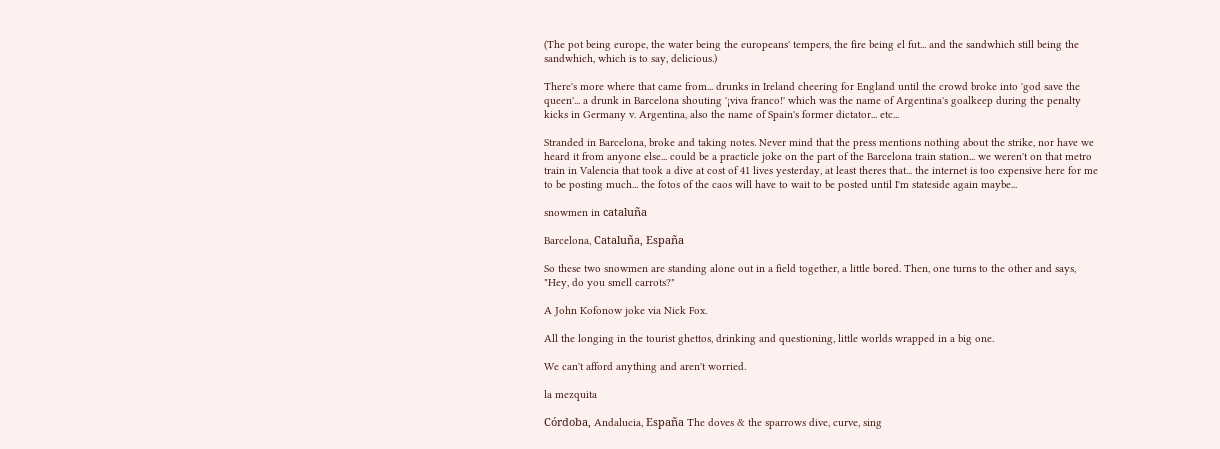(The pot being europe, the water being the europeans' tempers, the fire being el fut... and the sandwhich still being the sandwhich, which is to say, delicious.)

There's more where that came from... drunks in Ireland cheering for England until the crowd broke into 'god save the queen'... a drunk in Barcelona shouting '¡viva franco!' which was the name of Argentina's goalkeep during the penalty kicks in Germany v. Argentina, also the name of Spain's former dictator... etc...

Stranded in Barcelona, broke and taking notes. Never mind that the press mentions nothing about the strike, nor have we heard it from anyone else... could be a practicle joke on the part of the Barcelona train station... we weren't on that metro train in Valencia that took a dive at cost of 41 lives yesterday, at least theres that... the internet is too expensive here for me to be posting much... the fotos of the caos will have to wait to be posted until I'm stateside again maybe...

snowmen in cataluña

Barcelona, Cataluña, España

So these two snowmen are standing alone out in a field together, a little bored. Then, one turns to the other and says, "Hey, do you smell carrots?"

A John Kofonow joke via Nick Fox.

All the longing in the tourist ghettos, drinking and questioning, little worlds wrapped in a big one.

We can't afford anything and aren't worried.

la mezquita

Córdoba, Andalucia, España The doves & the sparrows dive, curve, sing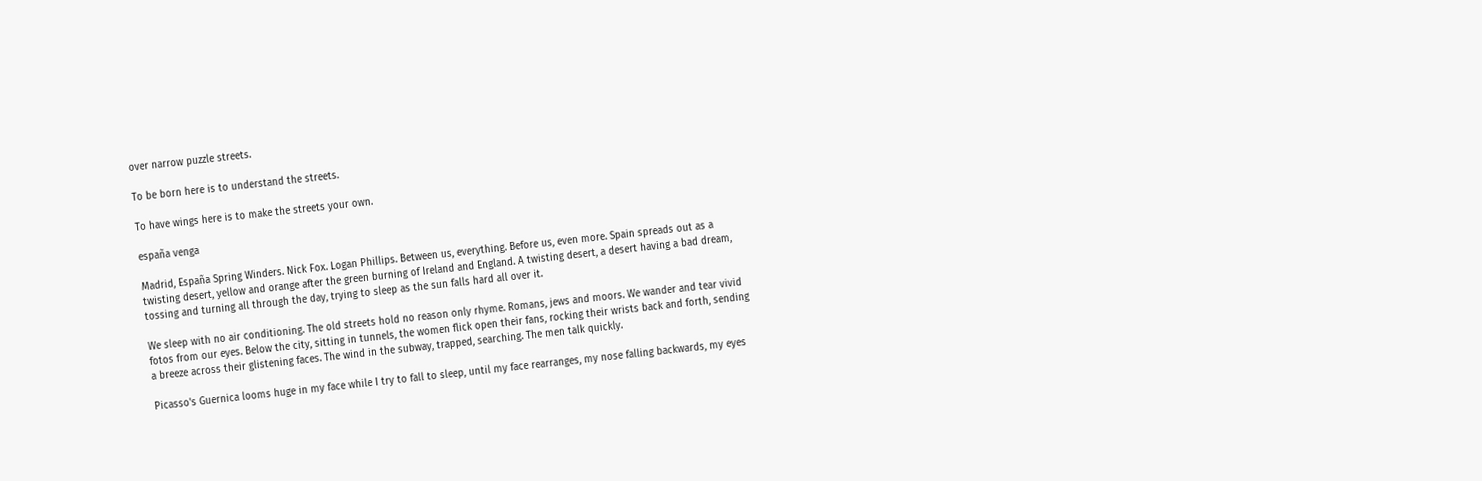over narrow puzzle streets.

To be born here is to understand the streets.

To have wings here is to make the streets your own.

españa venga

Madrid, España Spring Winders. Nick Fox. Logan Phillips. Between us, everything. Before us, even more. Spain spreads out as a twisting desert, yellow and orange after the green burning of Ireland and England. A twisting desert, a desert having a bad dream, tossing and turning all through the day, trying to sleep as the sun falls hard all over it.

We sleep with no air conditioning. The old streets hold no reason only rhyme. Romans, jews and moors. We wander and tear vivid fotos from our eyes. Below the city, sitting in tunnels, the women flick open their fans, rocking their wrists back and forth, sending a breeze across their glistening faces. The wind in the subway, trapped, searching. The men talk quickly.

Picasso's Guernica looms huge in my face while I try to fall to sleep, until my face rearranges, my nose falling backwards, my eyes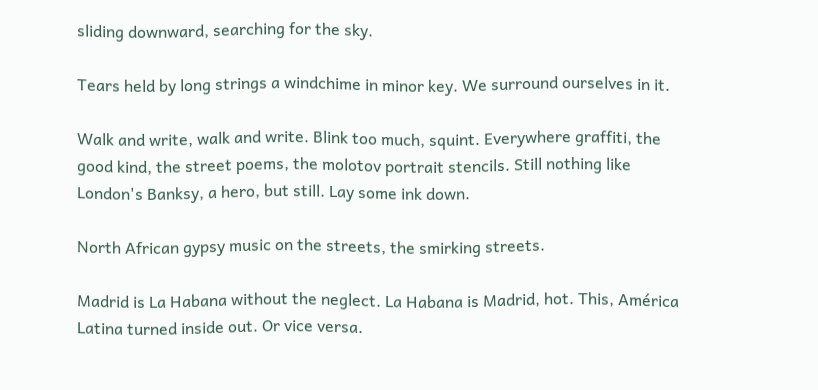sliding downward, searching for the sky.

Tears held by long strings a windchime in minor key. We surround ourselves in it.

Walk and write, walk and write. Blink too much, squint. Everywhere graffiti, the good kind, the street poems, the molotov portrait stencils. Still nothing like London's Banksy, a hero, but still. Lay some ink down.

North African gypsy music on the streets, the smirking streets.

Madrid is La Habana without the neglect. La Habana is Madrid, hot. This, América Latina turned inside out. Or vice versa.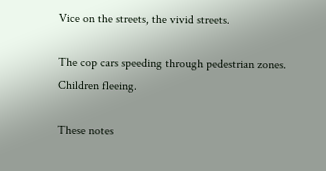Vice on the streets, the vivid streets.

The cop cars speeding through pedestrian zones. Children fleeing.

These notes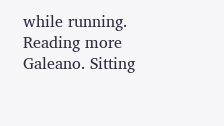while running. Reading more Galeano. Sitting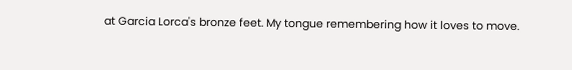at Garcia Lorca's bronze feet. My tongue remembering how it loves to move.